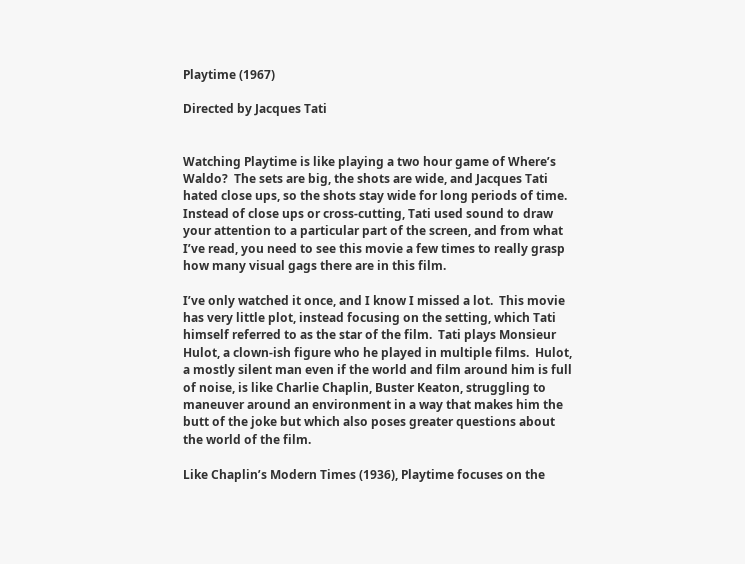Playtime (1967)

Directed by Jacques Tati


Watching Playtime is like playing a two hour game of Where’s Waldo?  The sets are big, the shots are wide, and Jacques Tati hated close ups, so the shots stay wide for long periods of time.  Instead of close ups or cross-cutting, Tati used sound to draw your attention to a particular part of the screen, and from what I’ve read, you need to see this movie a few times to really grasp how many visual gags there are in this film.

I’ve only watched it once, and I know I missed a lot.  This movie has very little plot, instead focusing on the setting, which Tati himself referred to as the star of the film.  Tati plays Monsieur Hulot, a clown-ish figure who he played in multiple films.  Hulot, a mostly silent man even if the world and film around him is full of noise, is like Charlie Chaplin, Buster Keaton, struggling to maneuver around an environment in a way that makes him the butt of the joke but which also poses greater questions about the world of the film.

Like Chaplin’s Modern Times (1936), Playtime focuses on the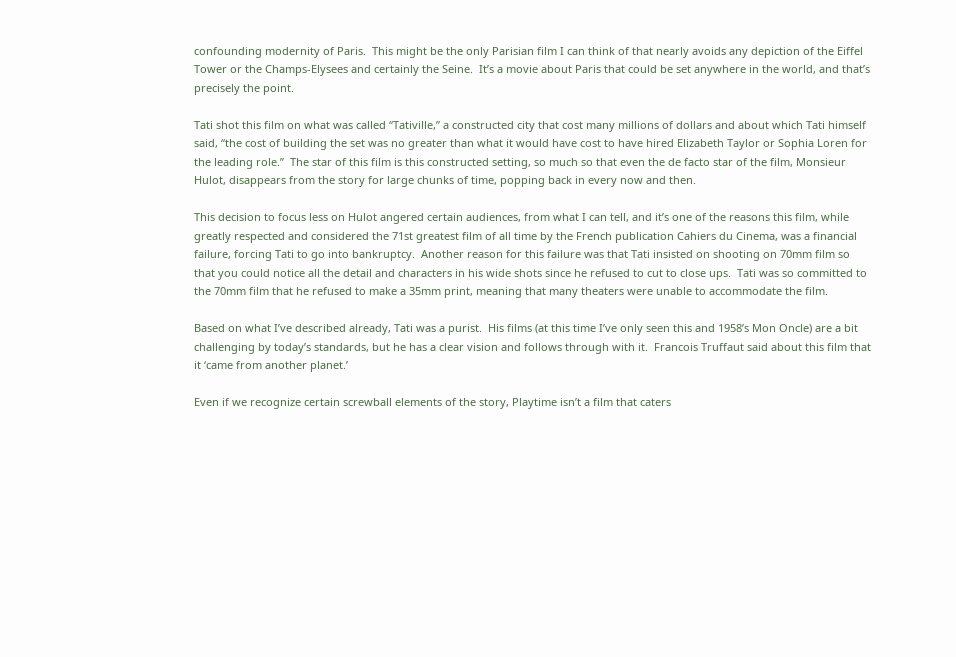confounding modernity of Paris.  This might be the only Parisian film I can think of that nearly avoids any depiction of the Eiffel Tower or the Champs-Elysees and certainly the Seine.  It’s a movie about Paris that could be set anywhere in the world, and that’s precisely the point.

Tati shot this film on what was called “Tativille,” a constructed city that cost many millions of dollars and about which Tati himself said, “the cost of building the set was no greater than what it would have cost to have hired Elizabeth Taylor or Sophia Loren for the leading role.”  The star of this film is this constructed setting, so much so that even the de facto star of the film, Monsieur Hulot, disappears from the story for large chunks of time, popping back in every now and then.

This decision to focus less on Hulot angered certain audiences, from what I can tell, and it’s one of the reasons this film, while greatly respected and considered the 71st greatest film of all time by the French publication Cahiers du Cinema, was a financial failure, forcing Tati to go into bankruptcy.  Another reason for this failure was that Tati insisted on shooting on 70mm film so that you could notice all the detail and characters in his wide shots since he refused to cut to close ups.  Tati was so committed to the 70mm film that he refused to make a 35mm print, meaning that many theaters were unable to accommodate the film.

Based on what I’ve described already, Tati was a purist.  His films (at this time I’ve only seen this and 1958’s Mon Oncle) are a bit challenging by today’s standards, but he has a clear vision and follows through with it.  Francois Truffaut said about this film that it ‘came from another planet.’

Even if we recognize certain screwball elements of the story, Playtime isn’t a film that caters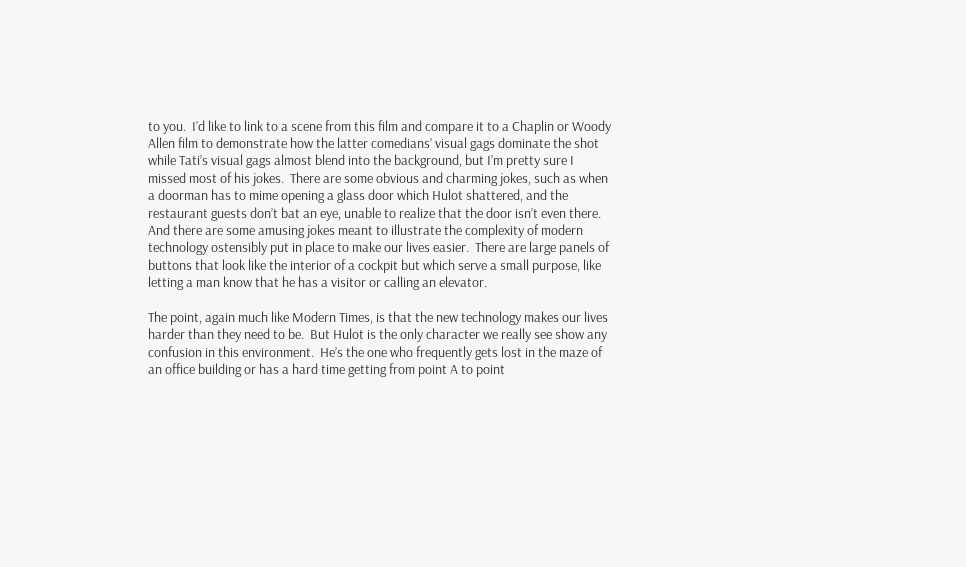to you.  I’d like to link to a scene from this film and compare it to a Chaplin or Woody Allen film to demonstrate how the latter comedians’ visual gags dominate the shot while Tati’s visual gags almost blend into the background, but I’m pretty sure I missed most of his jokes.  There are some obvious and charming jokes, such as when a doorman has to mime opening a glass door which Hulot shattered, and the restaurant guests don’t bat an eye, unable to realize that the door isn’t even there.  And there are some amusing jokes meant to illustrate the complexity of modern technology ostensibly put in place to make our lives easier.  There are large panels of buttons that look like the interior of a cockpit but which serve a small purpose, like letting a man know that he has a visitor or calling an elevator.

The point, again much like Modern Times, is that the new technology makes our lives harder than they need to be.  But Hulot is the only character we really see show any confusion in this environment.  He’s the one who frequently gets lost in the maze of an office building or has a hard time getting from point A to point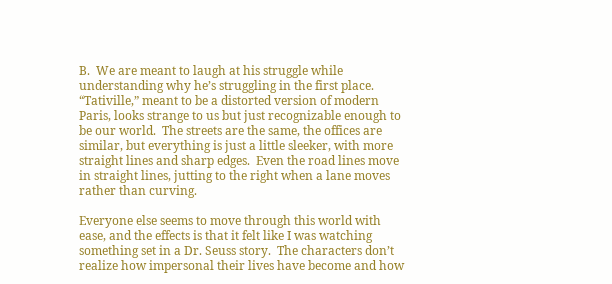B.  We are meant to laugh at his struggle while understanding why he’s struggling in the first place.  “Tativille,” meant to be a distorted version of modern Paris, looks strange to us but just recognizable enough to be our world.  The streets are the same, the offices are similar, but everything is just a little sleeker, with more straight lines and sharp edges.  Even the road lines move in straight lines, jutting to the right when a lane moves rather than curving.

Everyone else seems to move through this world with ease, and the effects is that it felt like I was watching something set in a Dr. Seuss story.  The characters don’t realize how impersonal their lives have become and how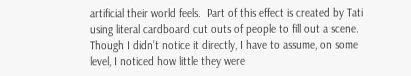artificial their world feels.  Part of this effect is created by Tati using literal cardboard cut outs of people to fill out a scene.  Though I didn’t notice it directly, I have to assume, on some level, I noticed how little they were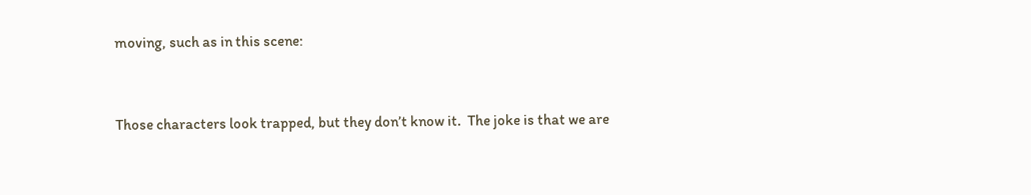moving, such as in this scene:


Those characters look trapped, but they don’t know it.  The joke is that we are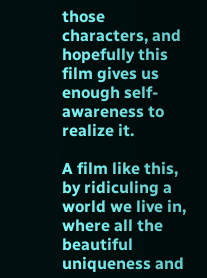those characters, and hopefully this film gives us enough self-awareness to realize it.

A film like this, by ridiculing a world we live in, where all the beautiful uniqueness and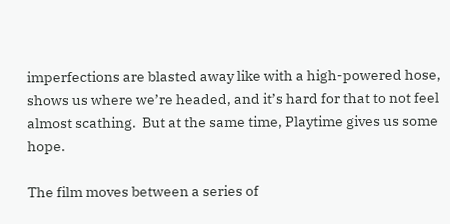imperfections are blasted away like with a high-powered hose, shows us where we’re headed, and it’s hard for that to not feel almost scathing.  But at the same time, Playtime gives us some hope.

The film moves between a series of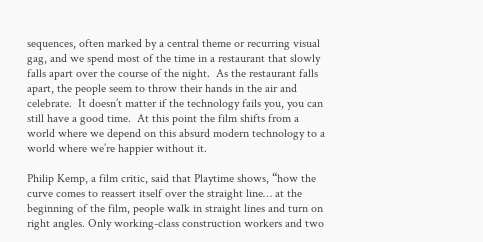sequences, often marked by a central theme or recurring visual gag, and we spend most of the time in a restaurant that slowly falls apart over the course of the night.  As the restaurant falls apart, the people seem to throw their hands in the air and celebrate.  It doesn’t matter if the technology fails you, you can still have a good time.  At this point the film shifts from a world where we depend on this absurd modern technology to a world where we’re happier without it.

Philip Kemp, a film critic, said that Playtime shows, “how the curve comes to reassert itself over the straight line… at the beginning of the film, people walk in straight lines and turn on right angles. Only working-class construction workers and two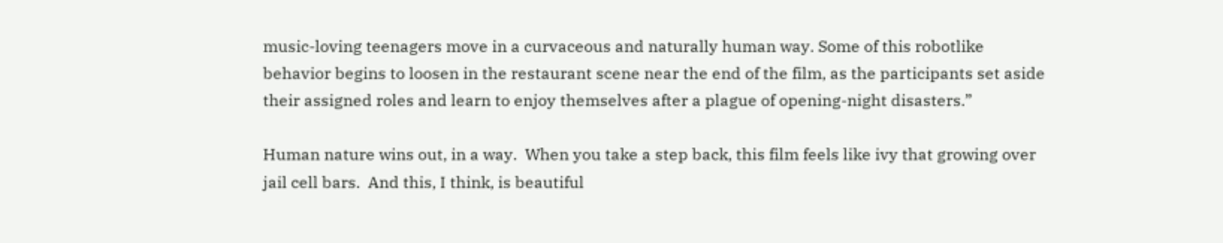music-loving teenagers move in a curvaceous and naturally human way. Some of this robotlike behavior begins to loosen in the restaurant scene near the end of the film, as the participants set aside their assigned roles and learn to enjoy themselves after a plague of opening-night disasters.”

Human nature wins out, in a way.  When you take a step back, this film feels like ivy that growing over jail cell bars.  And this, I think, is beautiful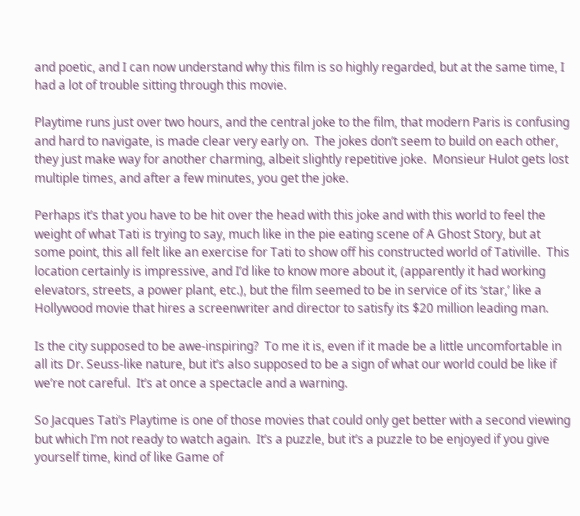and poetic, and I can now understand why this film is so highly regarded, but at the same time, I had a lot of trouble sitting through this movie.

Playtime runs just over two hours, and the central joke to the film, that modern Paris is confusing and hard to navigate, is made clear very early on.  The jokes don’t seem to build on each other, they just make way for another charming, albeit slightly repetitive joke.  Monsieur Hulot gets lost multiple times, and after a few minutes, you get the joke.

Perhaps it’s that you have to be hit over the head with this joke and with this world to feel the weight of what Tati is trying to say, much like in the pie eating scene of A Ghost Story, but at some point, this all felt like an exercise for Tati to show off his constructed world of Tativille.  This location certainly is impressive, and I’d like to know more about it, (apparently it had working elevators, streets, a power plant, etc.), but the film seemed to be in service of its ‘star,’ like a Hollywood movie that hires a screenwriter and director to satisfy its $20 million leading man.

Is the city supposed to be awe-inspiring?  To me it is, even if it made be a little uncomfortable in all its Dr. Seuss-like nature, but it’s also supposed to be a sign of what our world could be like if we’re not careful.  It’s at once a spectacle and a warning.

So Jacques Tati’s Playtime is one of those movies that could only get better with a second viewing but which I’m not ready to watch again.  It’s a puzzle, but it’s a puzzle to be enjoyed if you give yourself time, kind of like Game of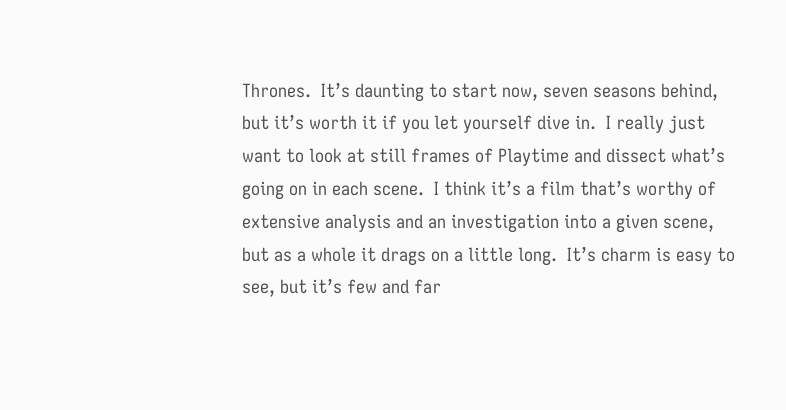Thrones.  It’s daunting to start now, seven seasons behind, but it’s worth it if you let yourself dive in.  I really just want to look at still frames of Playtime and dissect what’s going on in each scene.  I think it’s a film that’s worthy of extensive analysis and an investigation into a given scene, but as a whole it drags on a little long.  It’s charm is easy to see, but it’s few and far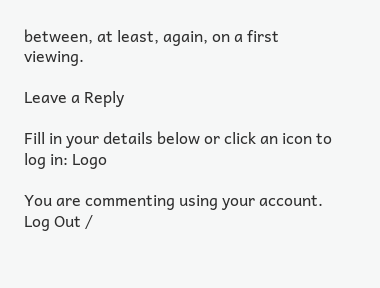between, at least, again, on a first viewing.

Leave a Reply

Fill in your details below or click an icon to log in: Logo

You are commenting using your account. Log Out /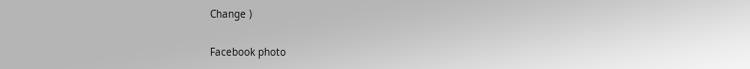Change )

Facebook photo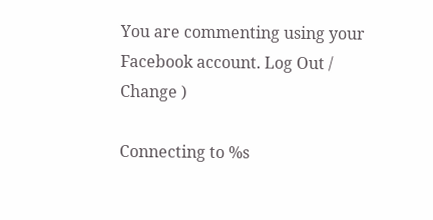You are commenting using your Facebook account. Log Out /  Change )

Connecting to %s